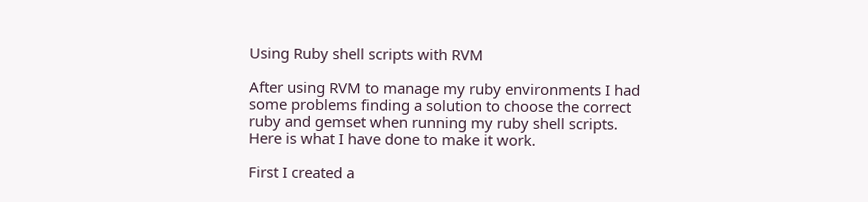Using Ruby shell scripts with RVM

After using RVM to manage my ruby environments I had some problems finding a solution to choose the correct ruby and gemset when running my ruby shell scripts. Here is what I have done to make it work.

First I created a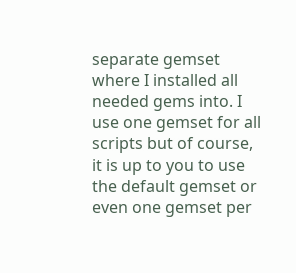separate gemset where I installed all needed gems into. I use one gemset for all scripts but of course, it is up to you to use the default gemset or even one gemset per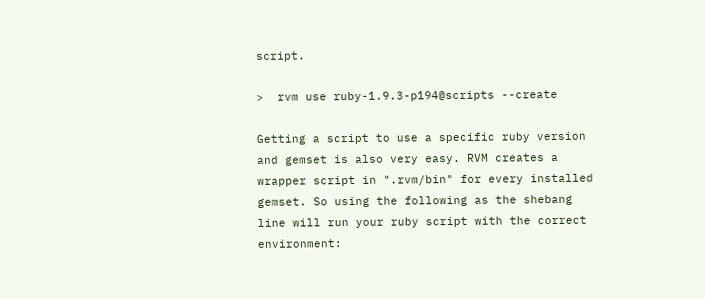script.

>  rvm use ruby-1.9.3-p194@scripts --create

Getting a script to use a specific ruby version and gemset is also very easy. RVM creates a wrapper script in ".rvm/bin" for every installed gemset. So using the following as the shebang line will run your ruby script with the correct environment: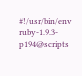#!/usr/bin/env ruby-1.9.3-p194@scripts